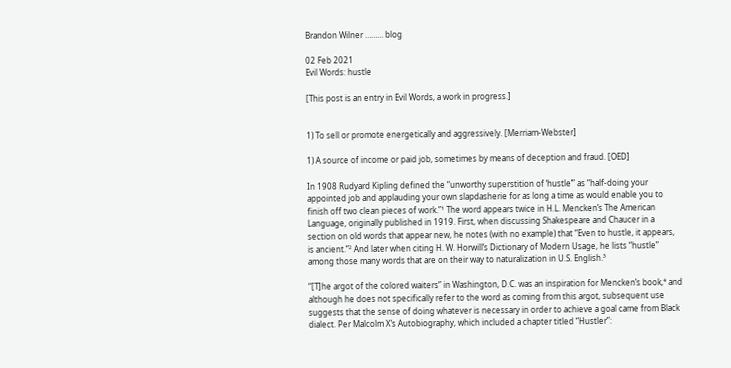Brandon Wilner ……… blog

02 Feb 2021
Evil Words: hustle

[This post is an entry in Evil Words, a work in progress.]


1) To sell or promote energetically and aggressively. [Merriam-Webster]

1) A source of income or paid job, sometimes by means of deception and fraud. [OED]

In 1908 Rudyard Kipling defined the “unworthy superstition of ‘hustle’” as “half-doing your appointed job and applauding your own slapdasherie for as long a time as would enable you to finish off two clean pieces of work.”¹ The word appears twice in H.L. Mencken’s The American Language, originally published in 1919. First, when discussing Shakespeare and Chaucer in a section on old words that appear new, he notes (with no example) that “Even to hustle, it appears, is ancient.”² And later when citing H. W. Horwill’s Dictionary of Modern Usage, he lists “hustle” among those many words that are on their way to naturalization in U.S. English.³

“[T]he argot of the colored waiters” in Washington, D.C. was an inspiration for Mencken’s book,⁴ and although he does not specifically refer to the word as coming from this argot, subsequent use suggests that the sense of doing whatever is necessary in order to achieve a goal came from Black dialect. Per Malcolm X’s Autobiography, which included a chapter titled “Hustler”: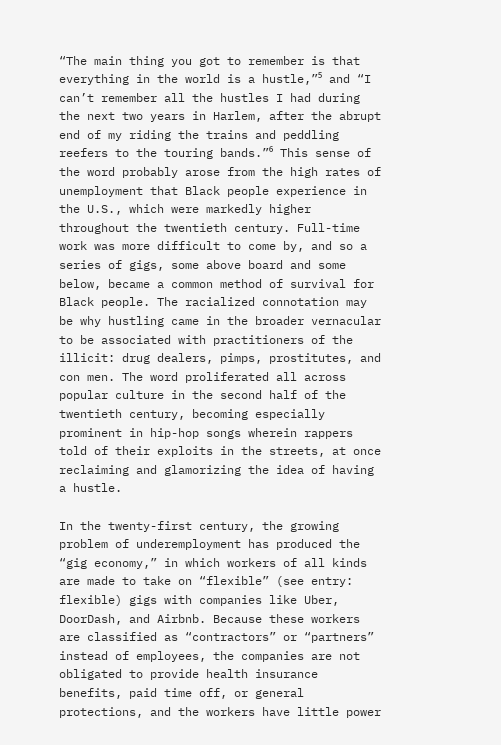“The main thing you got to remember is that everything in the world is a hustle,”⁵ and “I can’t remember all the hustles I had during the next two years in Harlem, after the abrupt end of my riding the trains and peddling reefers to the touring bands.”⁶ This sense of the word probably arose from the high rates of unemployment that Black people experience in the U.S., which were markedly higher throughout the twentieth century. Full-time work was more difficult to come by, and so a series of gigs, some above board and some below, became a common method of survival for Black people. The racialized connotation may be why hustling came in the broader vernacular to be associated with practitioners of the illicit: drug dealers, pimps, prostitutes, and con men. The word proliferated all across popular culture in the second half of the twentieth century, becoming especially prominent in hip-hop songs wherein rappers told of their exploits in the streets, at once reclaiming and glamorizing the idea of having a hustle.

In the twenty-first century, the growing problem of underemployment has produced the “gig economy,” in which workers of all kinds are made to take on “flexible” (see entry: flexible) gigs with companies like Uber, DoorDash, and Airbnb. Because these workers are classified as “contractors” or “partners” instead of employees, the companies are not obligated to provide health insurance benefits, paid time off, or general protections, and the workers have little power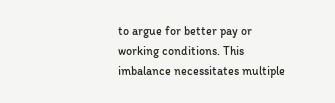to argue for better pay or working conditions. This imbalance necessitates multiple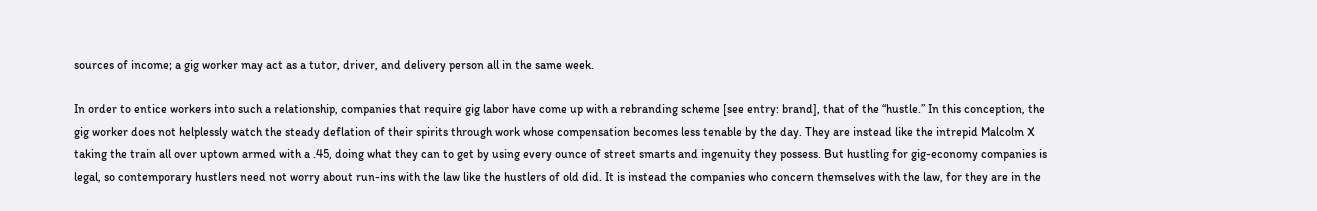sources of income; a gig worker may act as a tutor, driver, and delivery person all in the same week.

In order to entice workers into such a relationship, companies that require gig labor have come up with a rebranding scheme [see entry: brand], that of the “hustle.” In this conception, the gig worker does not helplessly watch the steady deflation of their spirits through work whose compensation becomes less tenable by the day. They are instead like the intrepid Malcolm X taking the train all over uptown armed with a .45, doing what they can to get by using every ounce of street smarts and ingenuity they possess. But hustling for gig-economy companies is legal, so contemporary hustlers need not worry about run-ins with the law like the hustlers of old did. It is instead the companies who concern themselves with the law, for they are in the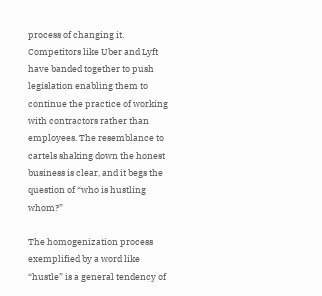process of changing it. Competitors like Uber and Lyft have banded together to push legislation enabling them to continue the practice of working with contractors rather than employees. The resemblance to cartels shaking down the honest business is clear, and it begs the question of “who is hustling whom?”

The homogenization process exemplified by a word like “hustle” is a general tendency of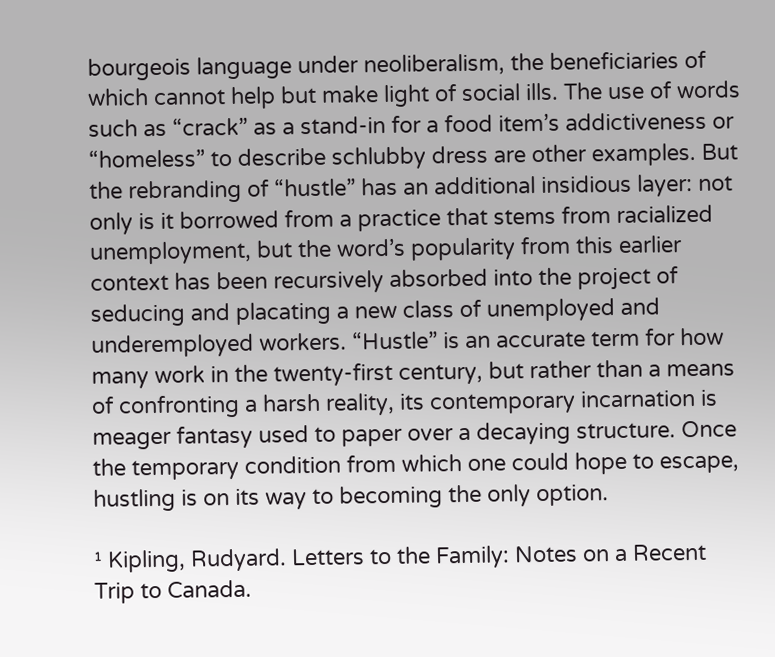bourgeois language under neoliberalism, the beneficiaries of which cannot help but make light of social ills. The use of words such as “crack” as a stand-in for a food item’s addictiveness or “homeless” to describe schlubby dress are other examples. But the rebranding of “hustle” has an additional insidious layer: not only is it borrowed from a practice that stems from racialized unemployment, but the word’s popularity from this earlier context has been recursively absorbed into the project of seducing and placating a new class of unemployed and underemployed workers. “Hustle” is an accurate term for how many work in the twenty-first century, but rather than a means of confronting a harsh reality, its contemporary incarnation is meager fantasy used to paper over a decaying structure. Once the temporary condition from which one could hope to escape, hustling is on its way to becoming the only option.

¹ Kipling, Rudyard. Letters to the Family: Notes on a Recent Trip to Canada.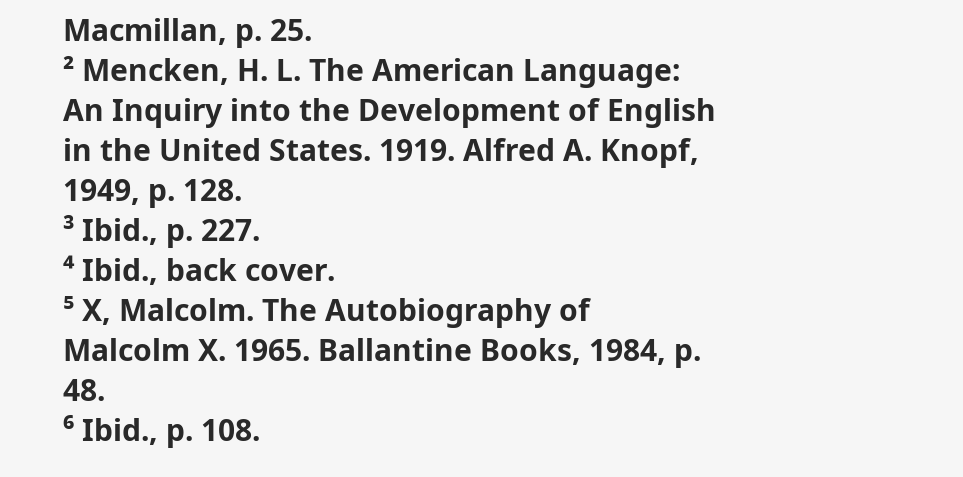Macmillan, p. 25.
² Mencken, H. L. The American Language: An Inquiry into the Development of English in the United States. 1919. Alfred A. Knopf, 1949, p. 128.
³ Ibid., p. 227.
⁴ Ibid., back cover.
⁵ X, Malcolm. The Autobiography of Malcolm X. 1965. Ballantine Books, 1984, p. 48.
⁶ Ibid., p. 108.